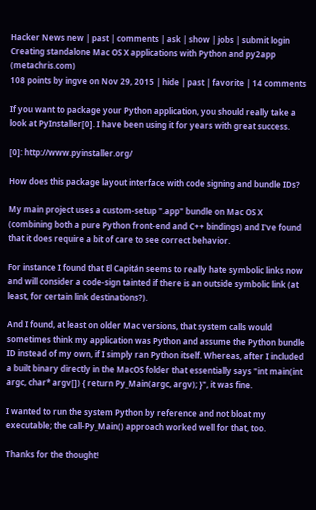Hacker News new | past | comments | ask | show | jobs | submit login
Creating standalone Mac OS X applications with Python and py2app (metachris.com)
108 points by ingve on Nov 29, 2015 | hide | past | favorite | 14 comments

If you want to package your Python application, you should really take a look at PyInstaller[0]. I have been using it for years with great success.

[0]: http://www.pyinstaller.org/

How does this package layout interface with code signing and bundle IDs?

My main project uses a custom-setup ".app" bundle on Mac OS X (combining both a pure Python front-end and C++ bindings) and I've found that it does require a bit of care to see correct behavior.

For instance I found that El Capitán seems to really hate symbolic links now and will consider a code-sign tainted if there is an outside symbolic link (at least, for certain link destinations?).

And I found, at least on older Mac versions, that system calls would sometimes think my application was Python and assume the Python bundle ID instead of my own, if I simply ran Python itself. Whereas, after I included a built binary directly in the MacOS folder that essentially says "int main(int argc, char* argv[]) { return Py_Main(argc, argv); }", it was fine.

I wanted to run the system Python by reference and not bloat my executable; the call-Py_Main() approach worked well for that, too.

Thanks for the thought!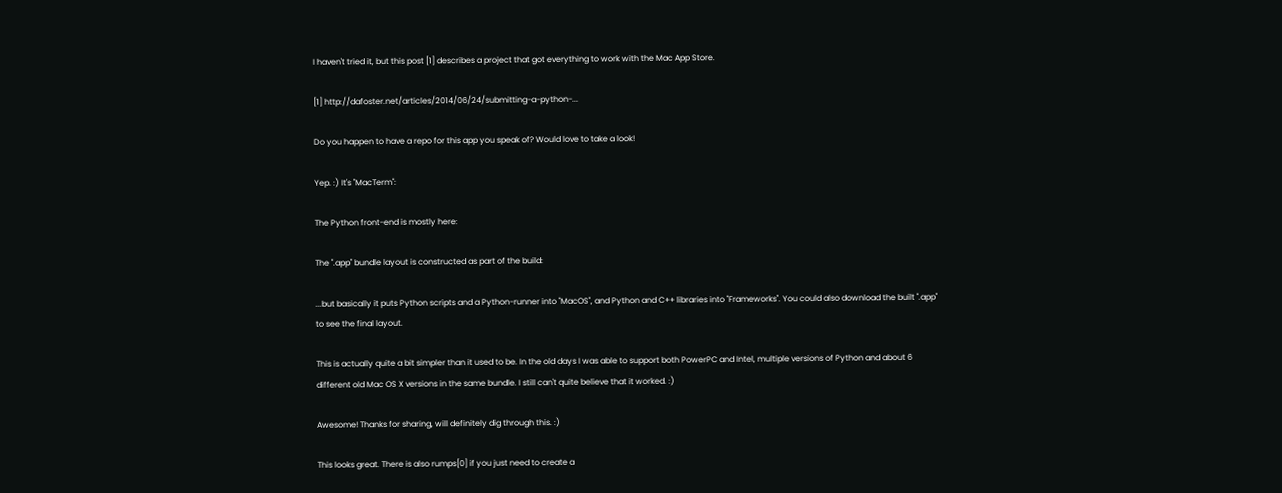I haven't tried it, but this post [1] describes a project that got everything to work with the Mac App Store.

[1] http://dafoster.net/articles/2014/06/24/submitting-a-python-...

Do you happen to have a repo for this app you speak of? Would love to take a look!

Yep. :) It's "MacTerm":

The Python front-end is mostly here:

The ".app" bundle layout is constructed as part of the build:

...but basically it puts Python scripts and a Python-runner into "MacOS", and Python and C++ libraries into "Frameworks". You could also download the built ".app" to see the final layout.

This is actually quite a bit simpler than it used to be. In the old days I was able to support both PowerPC and Intel, multiple versions of Python and about 6 different old Mac OS X versions in the same bundle. I still can't quite believe that it worked. :)

Awesome! Thanks for sharing, will definitely dig through this. :)

This looks great. There is also rumps[0] if you just need to create a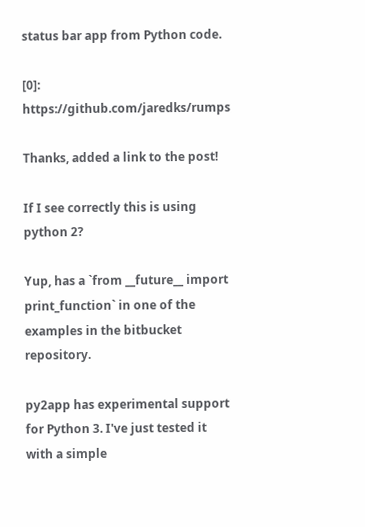status bar app from Python code.

[0]: https://github.com/jaredks/rumps

Thanks, added a link to the post!

If I see correctly this is using python 2?

Yup, has a `from __future__ import print_function` in one of the examples in the bitbucket repository.

py2app has experimental support for Python 3. I've just tested it with a simple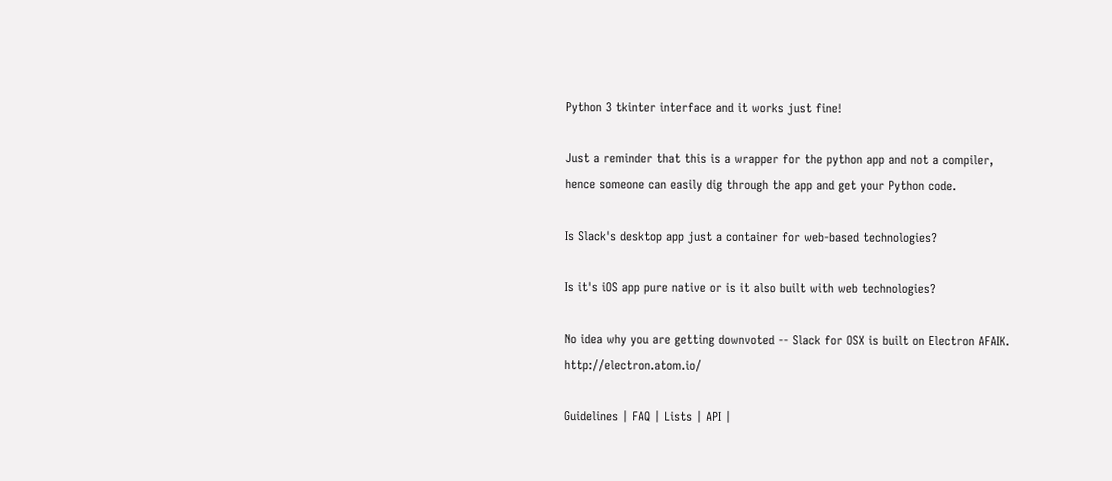Python 3 tkinter interface and it works just fine!

Just a reminder that this is a wrapper for the python app and not a compiler, hence someone can easily dig through the app and get your Python code.

Is Slack's desktop app just a container for web-based technologies?

Is it's iOS app pure native or is it also built with web technologies?

No idea why you are getting downvoted -- Slack for OSX is built on Electron AFAIK. http://electron.atom.io/

Guidelines | FAQ | Lists | API |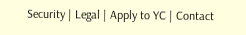Security | Legal | Apply to YC | Contact